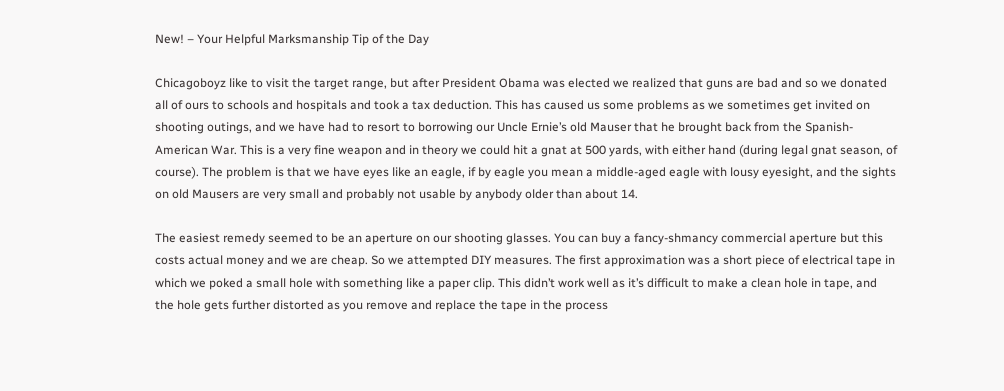New! – Your Helpful Marksmanship Tip of the Day

Chicagoboyz like to visit the target range, but after President Obama was elected we realized that guns are bad and so we donated all of ours to schools and hospitals and took a tax deduction. This has caused us some problems as we sometimes get invited on shooting outings, and we have had to resort to borrowing our Uncle Ernie’s old Mauser that he brought back from the Spanish-American War. This is a very fine weapon and in theory we could hit a gnat at 500 yards, with either hand (during legal gnat season, of course). The problem is that we have eyes like an eagle, if by eagle you mean a middle-aged eagle with lousy eyesight, and the sights on old Mausers are very small and probably not usable by anybody older than about 14.

The easiest remedy seemed to be an aperture on our shooting glasses. You can buy a fancy-shmancy commercial aperture but this costs actual money and we are cheap. So we attempted DIY measures. The first approximation was a short piece of electrical tape in which we poked a small hole with something like a paper clip. This didn’t work well as it’s difficult to make a clean hole in tape, and the hole gets further distorted as you remove and replace the tape in the process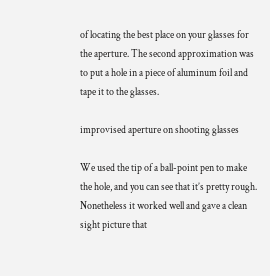of locating the best place on your glasses for the aperture. The second approximation was to put a hole in a piece of aluminum foil and tape it to the glasses.

improvised aperture on shooting glasses

We used the tip of a ball-point pen to make the hole, and you can see that it’s pretty rough. Nonetheless it worked well and gave a clean sight picture that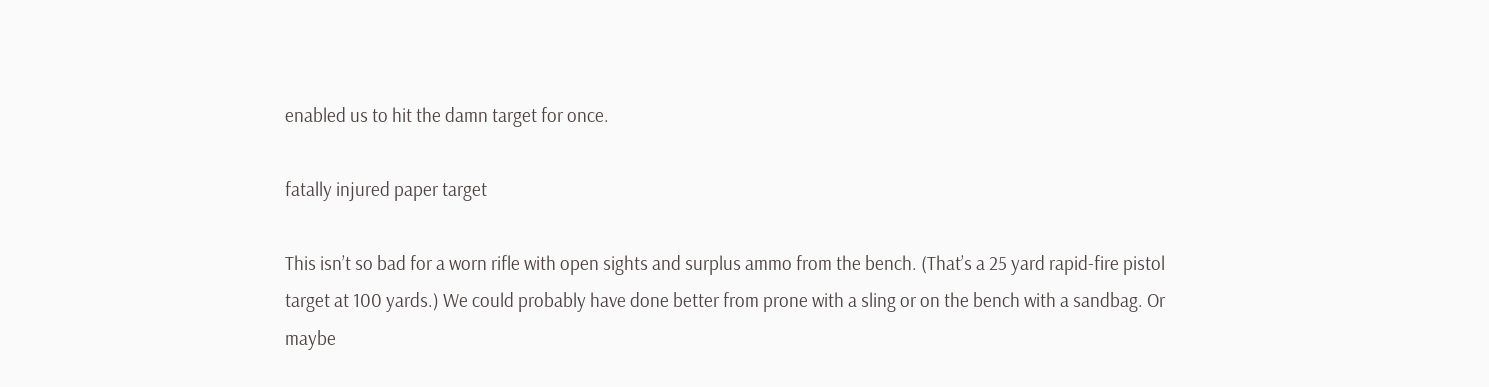enabled us to hit the damn target for once.

fatally injured paper target

This isn’t so bad for a worn rifle with open sights and surplus ammo from the bench. (That’s a 25 yard rapid-fire pistol target at 100 yards.) We could probably have done better from prone with a sling or on the bench with a sandbag. Or maybe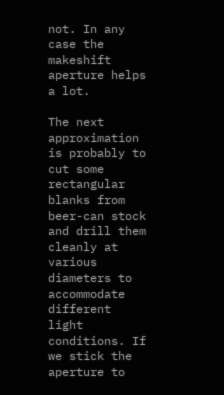not. In any case the makeshift aperture helps a lot.

The next approximation is probably to cut some rectangular blanks from beer-can stock and drill them cleanly at various diameters to accommodate different light conditions. If we stick the aperture to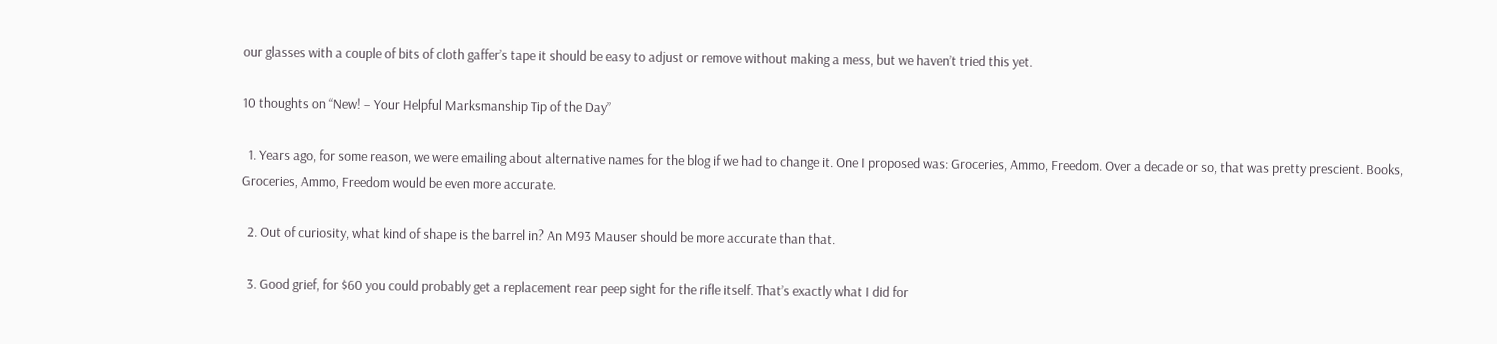our glasses with a couple of bits of cloth gaffer’s tape it should be easy to adjust or remove without making a mess, but we haven’t tried this yet.

10 thoughts on “New! – Your Helpful Marksmanship Tip of the Day”

  1. Years ago, for some reason, we were emailing about alternative names for the blog if we had to change it. One I proposed was: Groceries, Ammo, Freedom. Over a decade or so, that was pretty prescient. Books, Groceries, Ammo, Freedom would be even more accurate.

  2. Out of curiosity, what kind of shape is the barrel in? An M93 Mauser should be more accurate than that.

  3. Good grief, for $60 you could probably get a replacement rear peep sight for the rifle itself. That’s exactly what I did for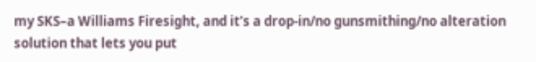my SKS–a Williams Firesight, and it’s a drop-in/no gunsmithing/no alteration solution that lets you put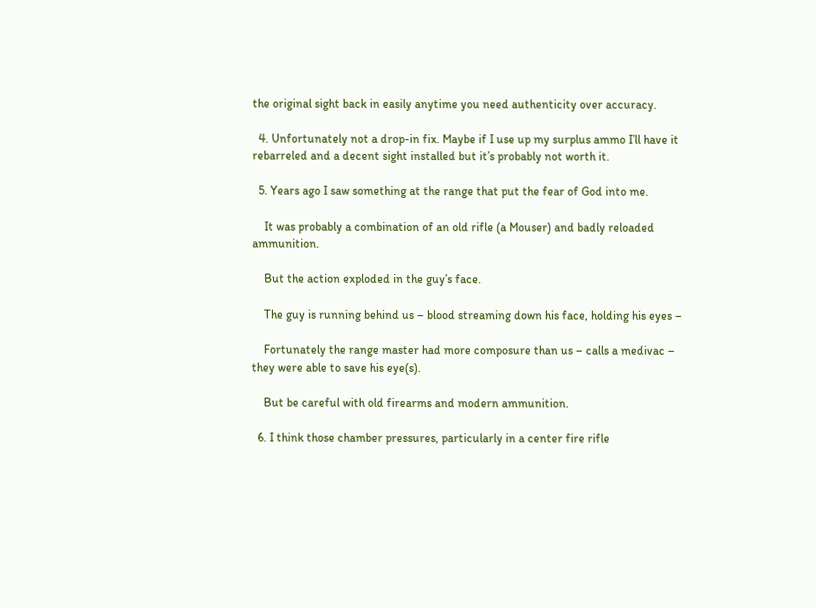the original sight back in easily anytime you need authenticity over accuracy.

  4. Unfortunately not a drop-in fix. Maybe if I use up my surplus ammo I’ll have it rebarreled and a decent sight installed but it’s probably not worth it.

  5. Years ago I saw something at the range that put the fear of God into me.

    It was probably a combination of an old rifle (a Mouser) and badly reloaded ammunition.

    But the action exploded in the guy’s face.

    The guy is running behind us – blood streaming down his face, holding his eyes –

    Fortunately the range master had more composure than us – calls a medivac – they were able to save his eye(s).

    But be careful with old firearms and modern ammunition.

  6. I think those chamber pressures, particularly in a center fire rifle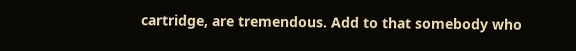cartridge, are tremendous. Add to that somebody who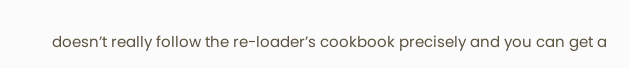doesn’t really follow the re-loader’s cookbook precisely and you can get a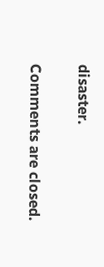disaster.

Comments are closed.